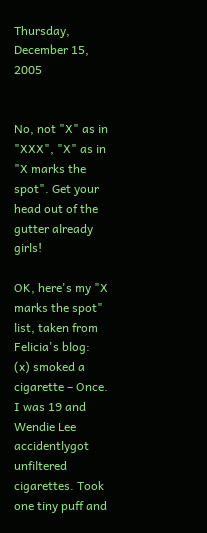Thursday, December 15, 2005


No, not "X" as in "XXX", "X" as in "X marks the spot". Get your head out of the gutter already girls!

OK, here's my "X marks the spot" list, taken from Felicia's blog:
(x) smoked a cigarette – Once. I was 19 and Wendie Lee accidentlygot unfiltered cigarettes. Took one tiny puff and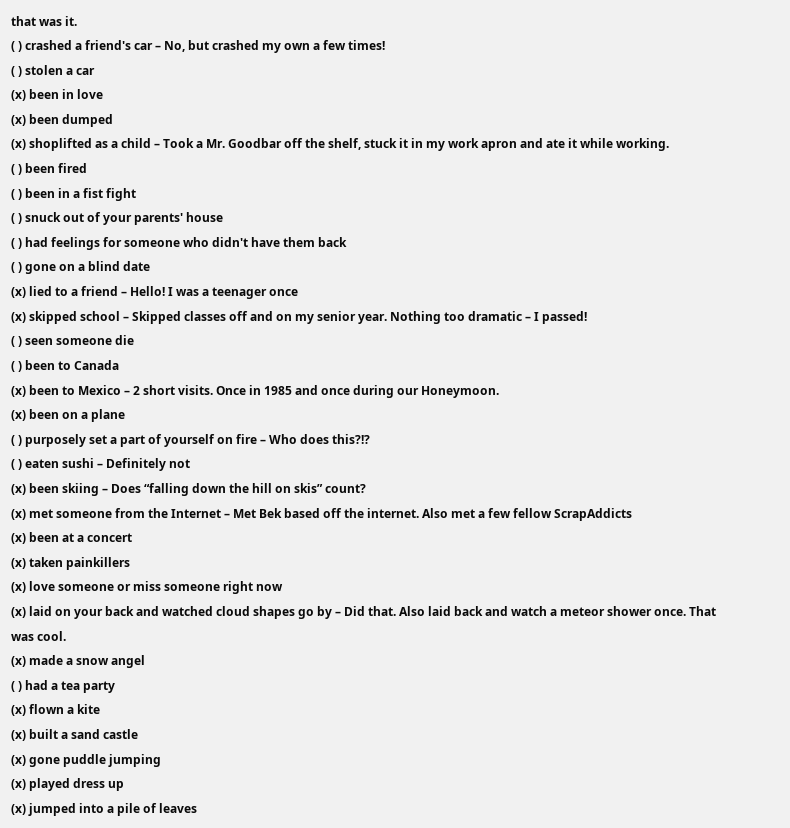that was it.
( ) crashed a friend's car – No, but crashed my own a few times!
( ) stolen a car
(x) been in love
(x) been dumped
(x) shoplifted as a child – Took a Mr. Goodbar off the shelf, stuck it in my work apron and ate it while working.
( ) been fired
( ) been in a fist fight
( ) snuck out of your parents' house
( ) had feelings for someone who didn't have them back
( ) gone on a blind date
(x) lied to a friend – Hello! I was a teenager once
(x) skipped school – Skipped classes off and on my senior year. Nothing too dramatic – I passed!
( ) seen someone die
( ) been to Canada
(x) been to Mexico – 2 short visits. Once in 1985 and once during our Honeymoon.
(x) been on a plane
( ) purposely set a part of yourself on fire – Who does this?!?
( ) eaten sushi – Definitely not
(x) been skiing – Does “falling down the hill on skis” count?
(x) met someone from the Internet – Met Bek based off the internet. Also met a few fellow ScrapAddicts
(x) been at a concert
(x) taken painkillers
(x) love someone or miss someone right now
(x) laid on your back and watched cloud shapes go by – Did that. Also laid back and watch a meteor shower once. That was cool.
(x) made a snow angel
( ) had a tea party
(x) flown a kite
(x) built a sand castle
(x) gone puddle jumping
(x) played dress up
(x) jumped into a pile of leaves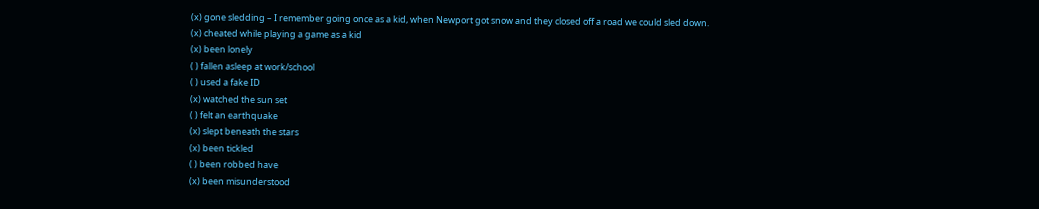(x) gone sledding – I remember going once as a kid, when Newport got snow and they closed off a road we could sled down.
(x) cheated while playing a game as a kid
(x) been lonely
( ) fallen asleep at work/school
( ) used a fake ID
(x) watched the sun set
( ) felt an earthquake
(x) slept beneath the stars
(x) been tickled
( ) been robbed have
(x) been misunderstood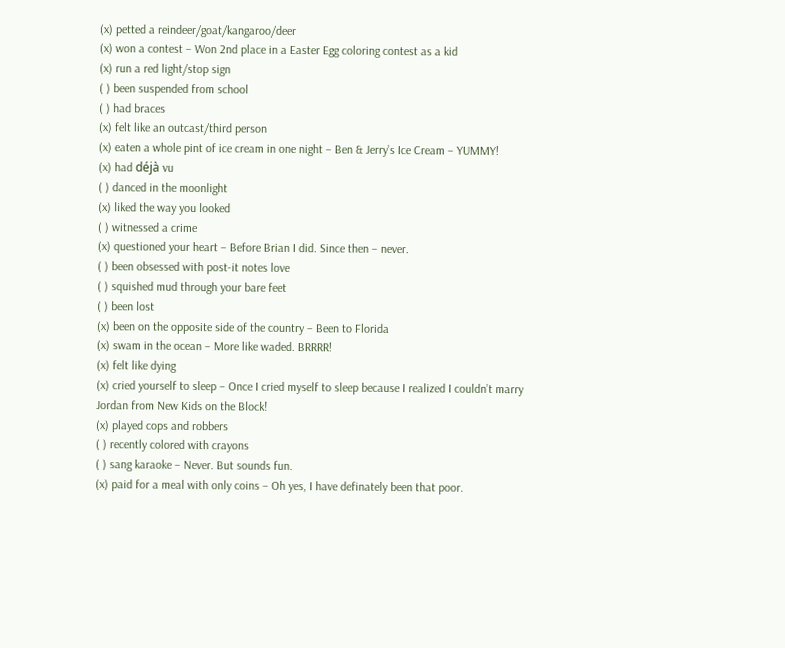(x) petted a reindeer/goat/kangaroo/deer
(x) won a contest – Won 2nd place in a Easter Egg coloring contest as a kid
(x) run a red light/stop sign
( ) been suspended from school
( ) had braces
(x) felt like an outcast/third person
(x) eaten a whole pint of ice cream in one night – Ben & Jerry’s Ice Cream – YUMMY!
(x) had déjà vu
( ) danced in the moonlight
(x) liked the way you looked
( ) witnessed a crime
(x) questioned your heart – Before Brian I did. Since then – never.
( ) been obsessed with post-it notes love
( ) squished mud through your bare feet
( ) been lost
(x) been on the opposite side of the country – Been to Florida
(x) swam in the ocean – More like waded. BRRRR!
(x) felt like dying
(x) cried yourself to sleep – Once I cried myself to sleep because I realized I couldn’t marry Jordan from New Kids on the Block!
(x) played cops and robbers
( ) recently colored with crayons
( ) sang karaoke – Never. But sounds fun.
(x) paid for a meal with only coins – Oh yes, I have definately been that poor.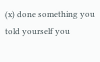(x) done something you told yourself you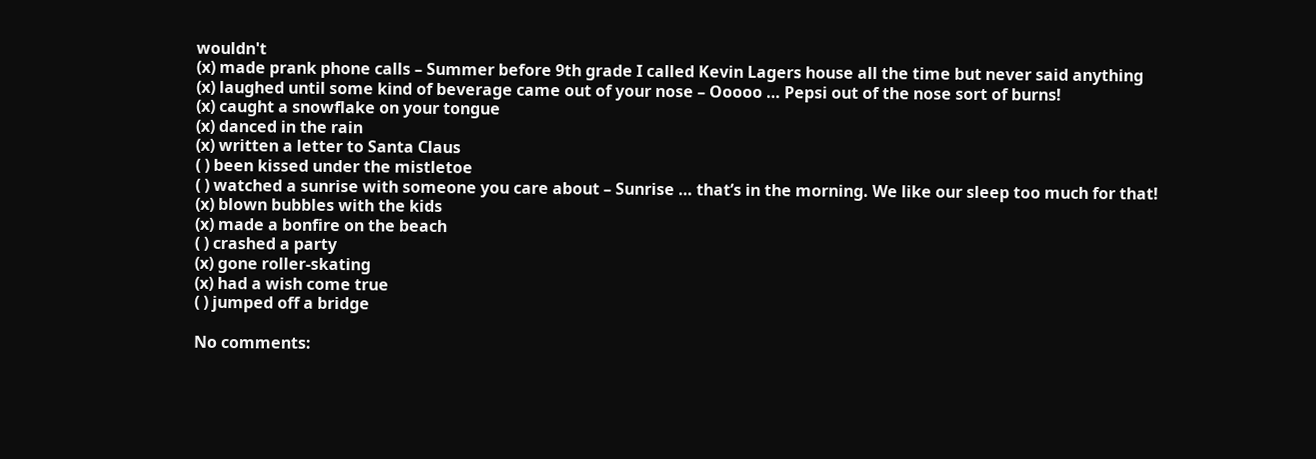wouldn't
(x) made prank phone calls – Summer before 9th grade I called Kevin Lagers house all the time but never said anything
(x) laughed until some kind of beverage came out of your nose – Ooooo … Pepsi out of the nose sort of burns!
(x) caught a snowflake on your tongue
(x) danced in the rain
(x) written a letter to Santa Claus
( ) been kissed under the mistletoe
( ) watched a sunrise with someone you care about – Sunrise … that’s in the morning. We like our sleep too much for that!
(x) blown bubbles with the kids
(x) made a bonfire on the beach
( ) crashed a party
(x) gone roller-skating
(x) had a wish come true
( ) jumped off a bridge

No comments: